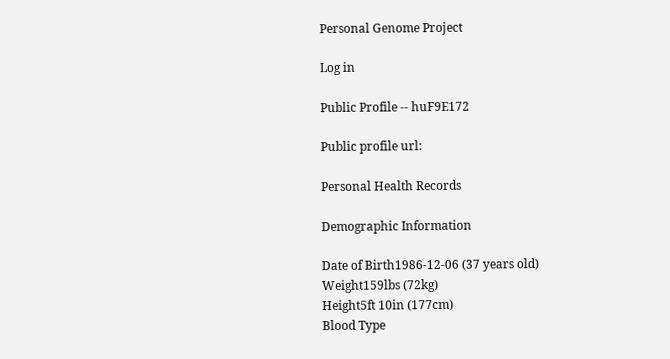Personal Genome Project

Log in

Public Profile -- huF9E172

Public profile url:

Personal Health Records

Demographic Information

Date of Birth1986-12-06 (37 years old)
Weight159lbs (72kg)
Height5ft 10in (177cm)
Blood Type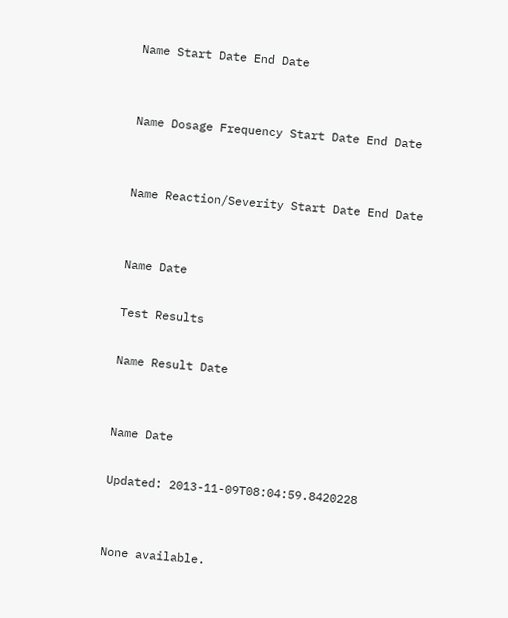Name Start Date End Date


Name Dosage Frequency Start Date End Date


Name Reaction/Severity Start Date End Date


Name Date

Test Results

Name Result Date


Name Date

Updated: 2013-11-09T08:04:59.8420228


None available.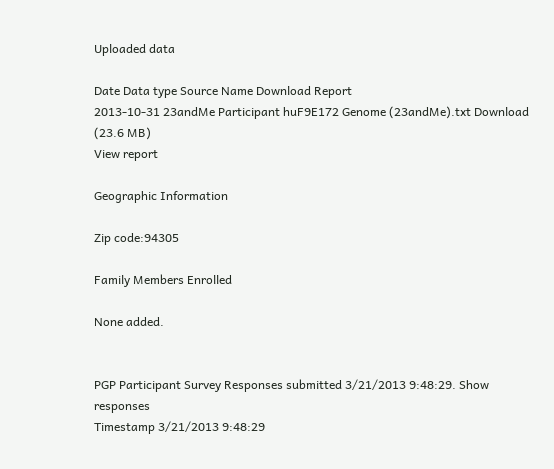Uploaded data

Date Data type Source Name Download Report
2013-10-31 23andMe Participant huF9E172 Genome (23andMe).txt Download
(23.6 MB)
View report

Geographic Information

Zip code:94305

Family Members Enrolled

None added.


PGP Participant Survey Responses submitted 3/21/2013 9:48:29. Show responses
Timestamp 3/21/2013 9:48:29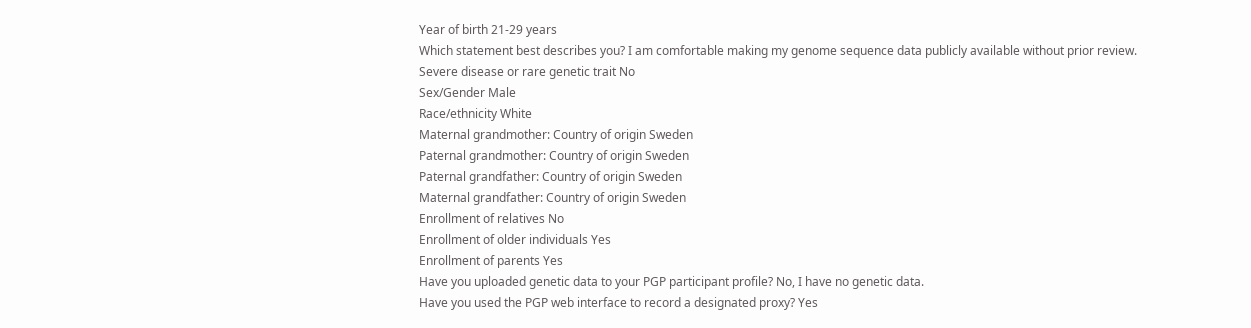Year of birth 21-29 years
Which statement best describes you? I am comfortable making my genome sequence data publicly available without prior review.
Severe disease or rare genetic trait No
Sex/Gender Male
Race/ethnicity White
Maternal grandmother: Country of origin Sweden
Paternal grandmother: Country of origin Sweden
Paternal grandfather: Country of origin Sweden
Maternal grandfather: Country of origin Sweden
Enrollment of relatives No
Enrollment of older individuals Yes
Enrollment of parents Yes
Have you uploaded genetic data to your PGP participant profile? No, I have no genetic data.
Have you used the PGP web interface to record a designated proxy? Yes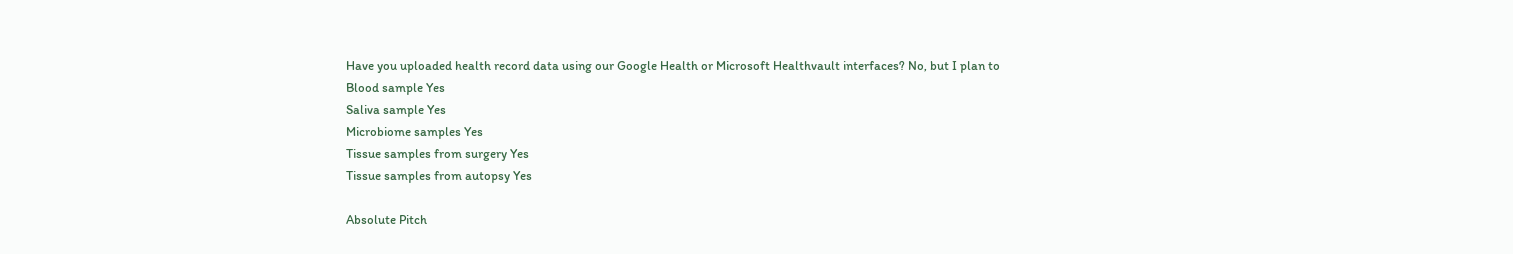Have you uploaded health record data using our Google Health or Microsoft Healthvault interfaces? No, but I plan to
Blood sample Yes
Saliva sample Yes
Microbiome samples Yes
Tissue samples from surgery Yes
Tissue samples from autopsy Yes

Absolute Pitch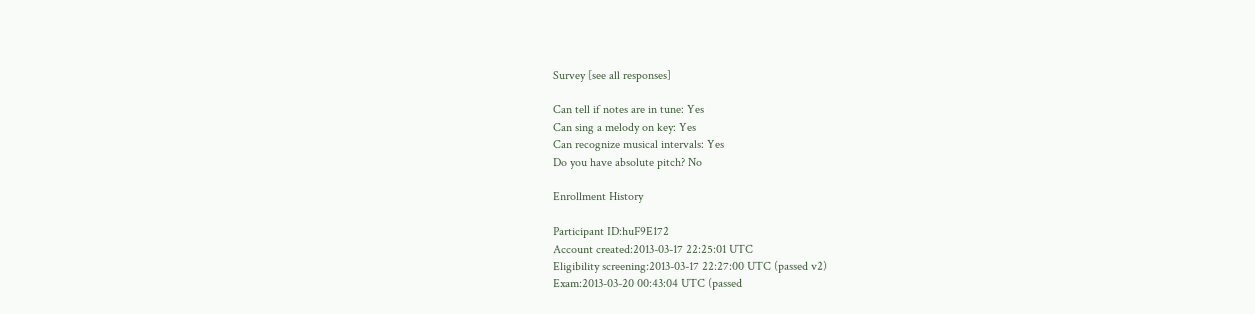Survey [see all responses]

Can tell if notes are in tune: Yes
Can sing a melody on key: Yes
Can recognize musical intervals: Yes
Do you have absolute pitch? No

Enrollment History

Participant ID:huF9E172
Account created:2013-03-17 22:25:01 UTC
Eligibility screening:2013-03-17 22:27:00 UTC (passed v2)
Exam:2013-03-20 00:43:04 UTC (passed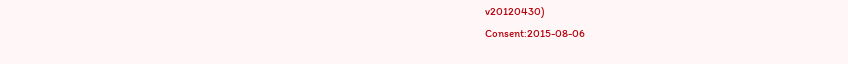v20120430)
Consent:2015-08-06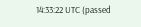14:33:22 UTC (passed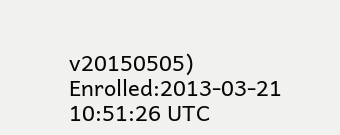v20150505)
Enrolled:2013-03-21 10:51:26 UTC